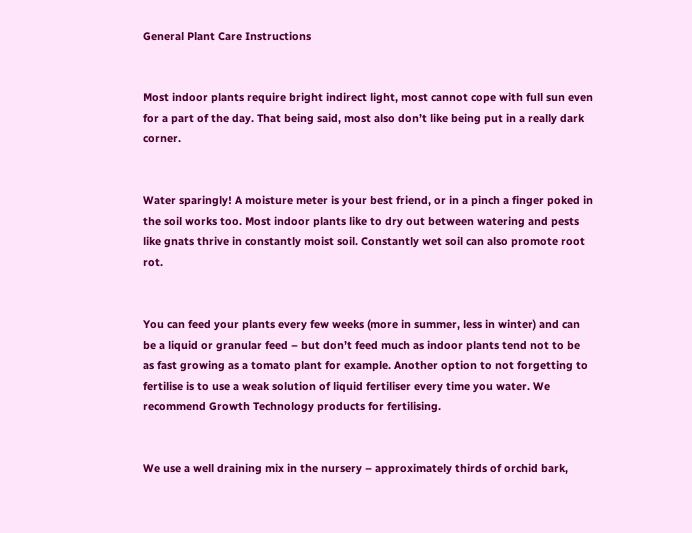General Plant Care Instructions


Most indoor plants require bright indirect light, most cannot cope with full sun even for a part of the day. That being said, most also don’t like being put in a really dark corner.


Water sparingly! A moisture meter is your best friend, or in a pinch a finger poked in the soil works too. Most indoor plants like to dry out between watering and pests like gnats thrive in constantly moist soil. Constantly wet soil can also promote root rot.


You can feed your plants every few weeks (more in summer, less in winter) and can be a liquid or granular feed – but don’t feed much as indoor plants tend not to be as fast growing as a tomato plant for example. Another option to not forgetting to fertilise is to use a weak solution of liquid fertiliser every time you water. We recommend Growth Technology products for fertilising.


We use a well draining mix in the nursery – approximately thirds of orchid bark,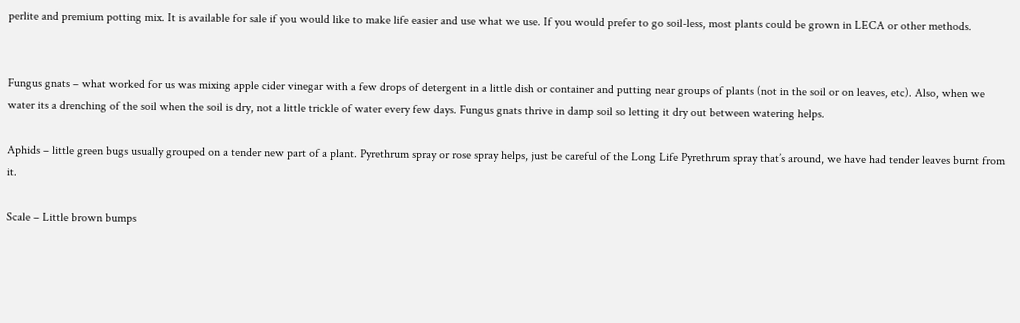perlite and premium potting mix. It is available for sale if you would like to make life easier and use what we use. If you would prefer to go soil-less, most plants could be grown in LECA or other methods.


Fungus gnats – what worked for us was mixing apple cider vinegar with a few drops of detergent in a little dish or container and putting near groups of plants (not in the soil or on leaves, etc). Also, when we water its a drenching of the soil when the soil is dry, not a little trickle of water every few days. Fungus gnats thrive in damp soil so letting it dry out between watering helps.

Aphids – little green bugs usually grouped on a tender new part of a plant. Pyrethrum spray or rose spray helps, just be careful of the Long Life Pyrethrum spray that’s around, we have had tender leaves burnt from it.

Scale – Little brown bumps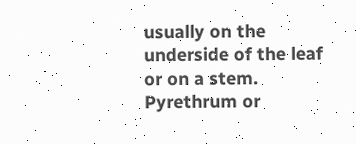usually on the underside of the leaf or on a stem. Pyrethrum or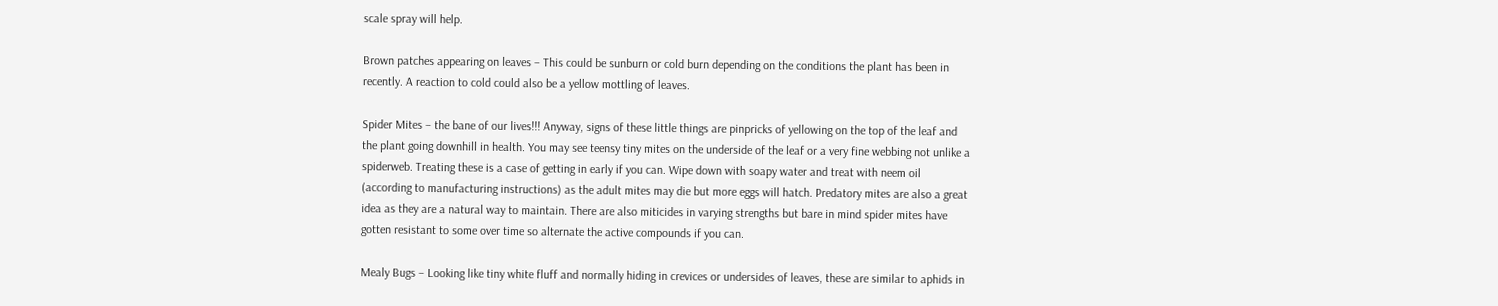scale spray will help.

Brown patches appearing on leaves – This could be sunburn or cold burn depending on the conditions the plant has been in recently. A reaction to cold could also be a yellow mottling of leaves.

Spider Mites – the bane of our lives!!! Anyway, signs of these little things are pinpricks of yellowing on the top of the leaf and the plant going downhill in health. You may see teensy tiny mites on the underside of the leaf or a very fine webbing not unlike a spiderweb. Treating these is a case of getting in early if you can. Wipe down with soapy water and treat with neem oil (according to manufacturing instructions) as the adult mites may die but more eggs will hatch. Predatory mites are also a great idea as they are a natural way to maintain. There are also miticides in varying strengths but bare in mind spider mites have gotten resistant to some over time so alternate the active compounds if you can.

Mealy Bugs – Looking like tiny white fluff and normally hiding in crevices or undersides of leaves, these are similar to aphids in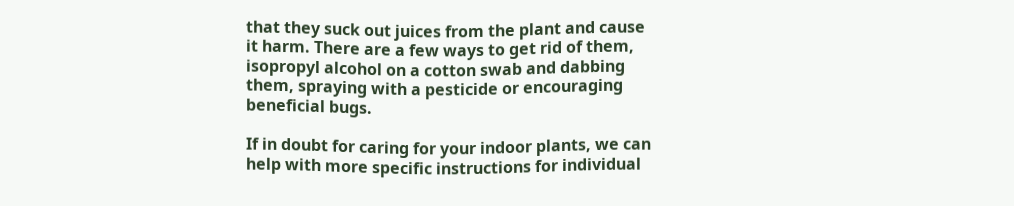that they suck out juices from the plant and cause it harm. There are a few ways to get rid of them, isopropyl alcohol on a cotton swab and dabbing them, spraying with a pesticide or encouraging beneficial bugs.

If in doubt for caring for your indoor plants, we can help with more specific instructions for individual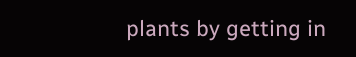plants by getting in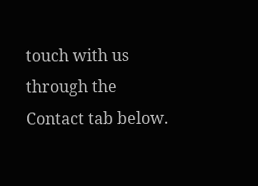touch with us through the Contact tab below.